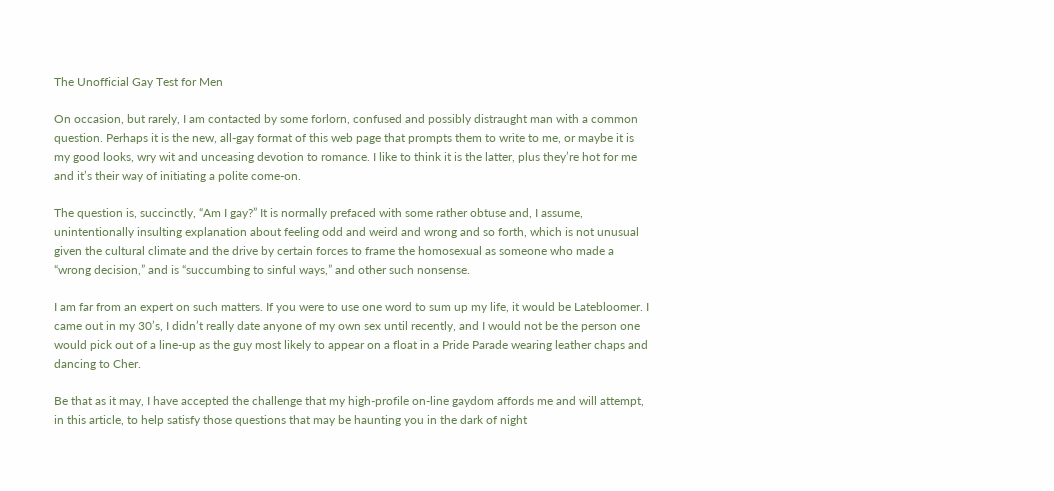The Unofficial Gay Test for Men

On occasion, but rarely, I am contacted by some forlorn, confused and possibly distraught man with a common question. Perhaps it is the new, all-gay format of this web page that prompts them to write to me, or maybe it is my good looks, wry wit and unceasing devotion to romance. I like to think it is the latter, plus they’re hot for me and it’s their way of initiating a polite come-on.

The question is, succinctly, “Am I gay?” It is normally prefaced with some rather obtuse and, I assume, unintentionally insulting explanation about feeling odd and weird and wrong and so forth, which is not unusual given the cultural climate and the drive by certain forces to frame the homosexual as someone who made a “wrong decision,” and is “succumbing to sinful ways,” and other such nonsense.

I am far from an expert on such matters. If you were to use one word to sum up my life, it would be Latebloomer. I came out in my 30’s, I didn’t really date anyone of my own sex until recently, and I would not be the person one would pick out of a line-up as the guy most likely to appear on a float in a Pride Parade wearing leather chaps and dancing to Cher.

Be that as it may, I have accepted the challenge that my high-profile on-line gaydom affords me and will attempt, in this article, to help satisfy those questions that may be haunting you in the dark of night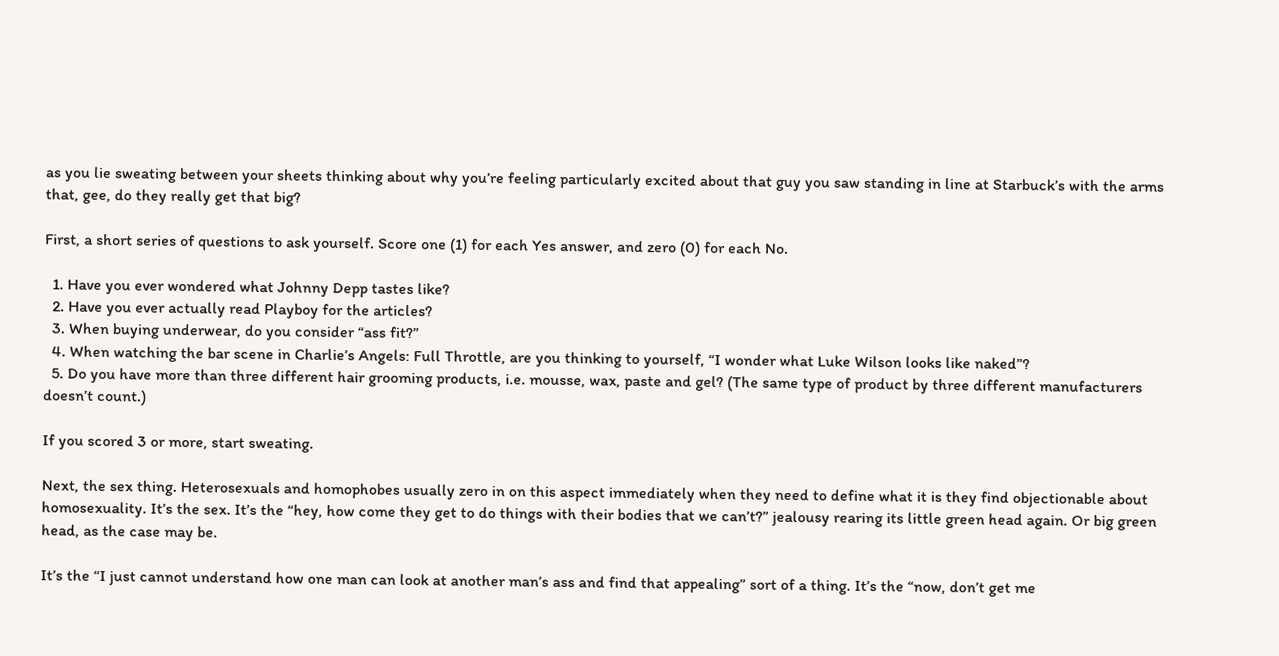as you lie sweating between your sheets thinking about why you’re feeling particularly excited about that guy you saw standing in line at Starbuck’s with the arms that, gee, do they really get that big?

First, a short series of questions to ask yourself. Score one (1) for each Yes answer, and zero (0) for each No.

  1. Have you ever wondered what Johnny Depp tastes like?
  2. Have you ever actually read Playboy for the articles?
  3. When buying underwear, do you consider “ass fit?”
  4. When watching the bar scene in Charlie’s Angels: Full Throttle, are you thinking to yourself, “I wonder what Luke Wilson looks like naked”?
  5. Do you have more than three different hair grooming products, i.e. mousse, wax, paste and gel? (The same type of product by three different manufacturers doesn’t count.)

If you scored 3 or more, start sweating.

Next, the sex thing. Heterosexuals and homophobes usually zero in on this aspect immediately when they need to define what it is they find objectionable about homosexuality. It’s the sex. It’s the “hey, how come they get to do things with their bodies that we can’t?” jealousy rearing its little green head again. Or big green head, as the case may be.

It’s the “I just cannot understand how one man can look at another man’s ass and find that appealing” sort of a thing. It’s the “now, don’t get me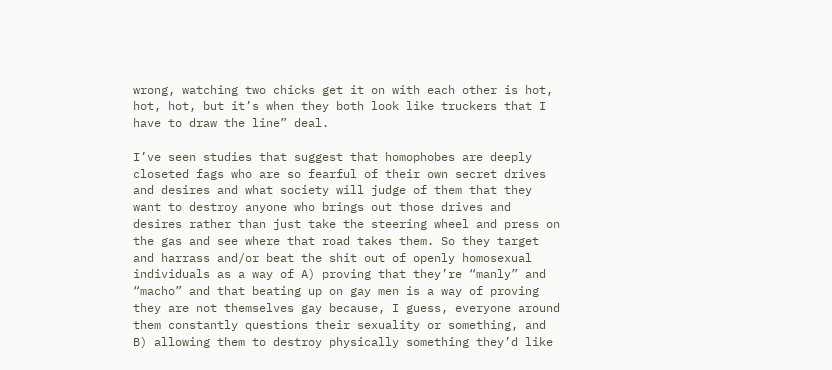wrong, watching two chicks get it on with each other is hot, hot, hot, but it’s when they both look like truckers that I have to draw the line” deal.

I’ve seen studies that suggest that homophobes are deeply closeted fags who are so fearful of their own secret drives and desires and what society will judge of them that they want to destroy anyone who brings out those drives and desires rather than just take the steering wheel and press on the gas and see where that road takes them. So they target and harrass and/or beat the shit out of openly homosexual individuals as a way of A) proving that they’re “manly” and “macho” and that beating up on gay men is a way of proving they are not themselves gay because, I guess, everyone around them constantly questions their sexuality or something, and B) allowing them to destroy physically something they’d like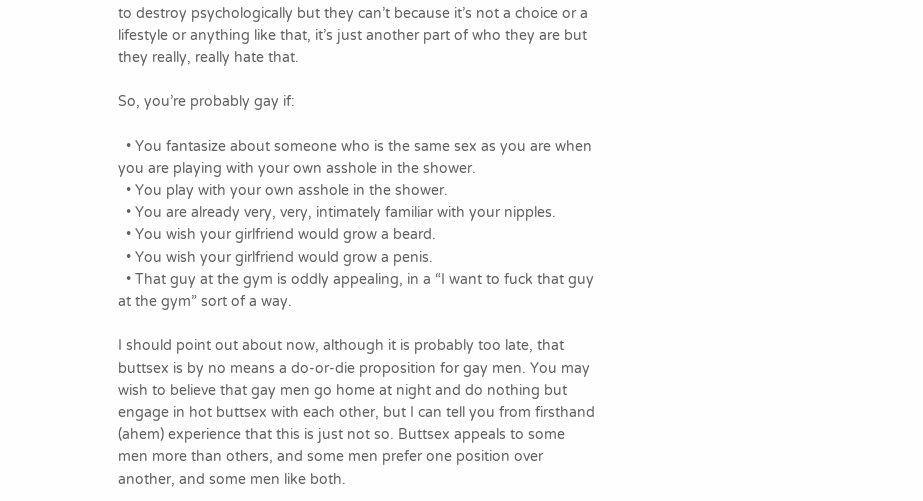to destroy psychologically but they can’t because it’s not a choice or a lifestyle or anything like that, it’s just another part of who they are but they really, really hate that.

So, you’re probably gay if:

  • You fantasize about someone who is the same sex as you are when you are playing with your own asshole in the shower.
  • You play with your own asshole in the shower.
  • You are already very, very, intimately familiar with your nipples.
  • You wish your girlfriend would grow a beard.
  • You wish your girlfriend would grow a penis.
  • That guy at the gym is oddly appealing, in a “I want to fuck that guy at the gym” sort of a way.

I should point out about now, although it is probably too late, that buttsex is by no means a do-or-die proposition for gay men. You may wish to believe that gay men go home at night and do nothing but engage in hot buttsex with each other, but I can tell you from firsthand (ahem) experience that this is just not so. Buttsex appeals to some men more than others, and some men prefer one position over another, and some men like both.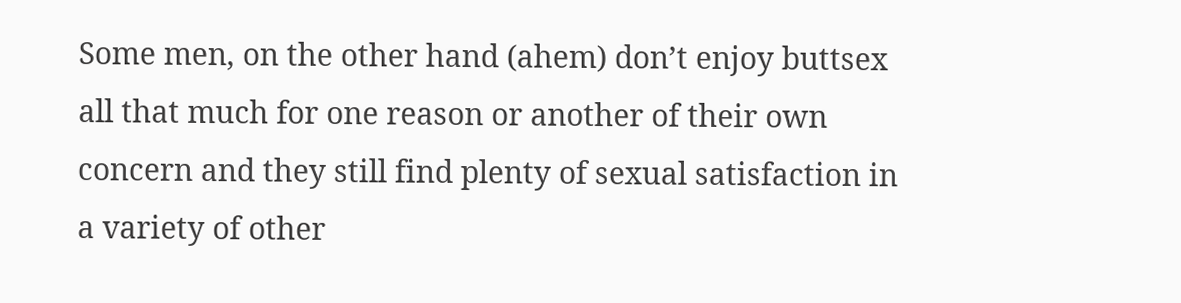Some men, on the other hand (ahem) don’t enjoy buttsex all that much for one reason or another of their own concern and they still find plenty of sexual satisfaction in a variety of other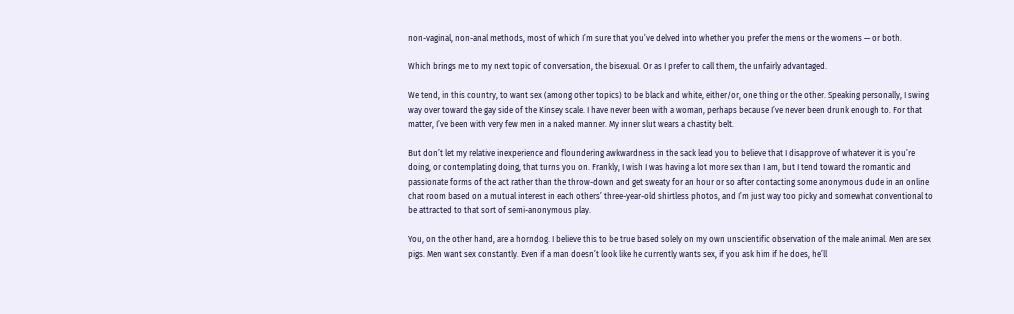non-vaginal, non-anal methods, most of which I’m sure that you’ve delved into whether you prefer the mens or the womens — or both.

Which brings me to my next topic of conversation, the bisexual. Or as I prefer to call them, the unfairly advantaged.

We tend, in this country, to want sex (among other topics) to be black and white, either/or, one thing or the other. Speaking personally, I swing way over toward the gay side of the Kinsey scale. I have never been with a woman, perhaps because I’ve never been drunk enough to. For that matter, I’ve been with very few men in a naked manner. My inner slut wears a chastity belt.

But don’t let my relative inexperience and floundering awkwardness in the sack lead you to believe that I disapprove of whatever it is you’re doing, or contemplating doing, that turns you on. Frankly, I wish I was having a lot more sex than I am, but I tend toward the romantic and passionate forms of the act rather than the throw-down and get sweaty for an hour or so after contacting some anonymous dude in an online chat room based on a mutual interest in each others’ three-year-old shirtless photos, and I’m just way too picky and somewhat conventional to be attracted to that sort of semi-anonymous play.

You, on the other hand, are a horndog. I believe this to be true based solely on my own unscientific observation of the male animal. Men are sex pigs. Men want sex constantly. Even if a man doesn’t look like he currently wants sex, if you ask him if he does, he’ll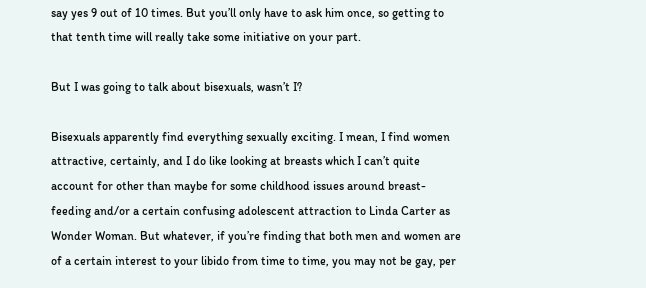say yes 9 out of 10 times. But you’ll only have to ask him once, so getting to that tenth time will really take some initiative on your part.

But I was going to talk about bisexuals, wasn’t I?

Bisexuals apparently find everything sexually exciting. I mean, I find women attractive, certainly, and I do like looking at breasts which I can’t quite account for other than maybe for some childhood issues around breast-feeding and/or a certain confusing adolescent attraction to Linda Carter as Wonder Woman. But whatever, if you’re finding that both men and women are of a certain interest to your libido from time to time, you may not be gay, per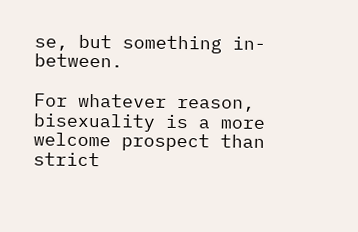se, but something in-between.

For whatever reason, bisexuality is a more welcome prospect than strict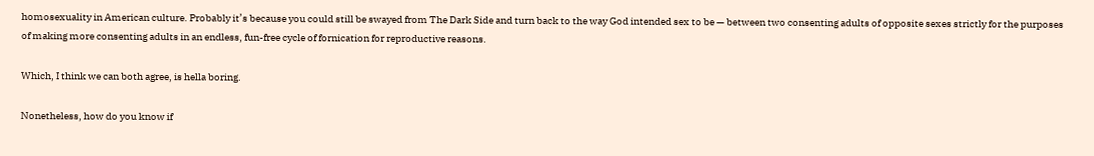homosexuality in American culture. Probably it’s because you could still be swayed from The Dark Side and turn back to the way God intended sex to be — between two consenting adults of opposite sexes strictly for the purposes of making more consenting adults in an endless, fun-free cycle of fornication for reproductive reasons.

Which, I think we can both agree, is hella boring.

Nonetheless, how do you know if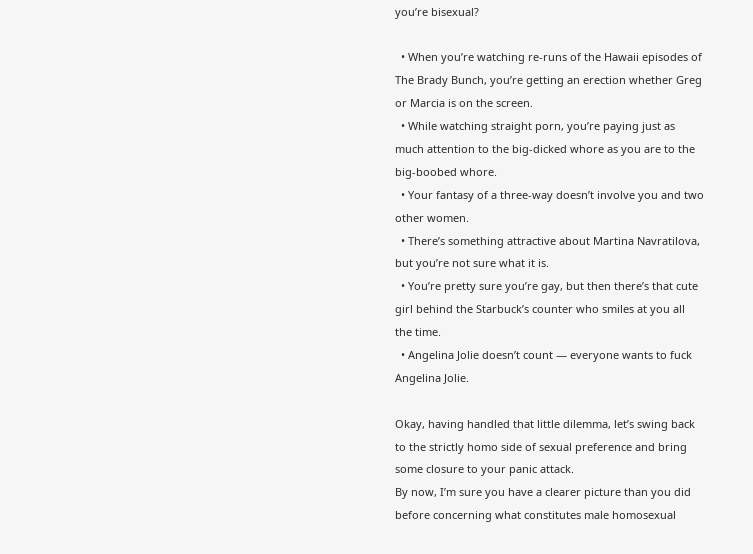you’re bisexual?

  • When you’re watching re-runs of the Hawaii episodes of The Brady Bunch, you’re getting an erection whether Greg or Marcia is on the screen.
  • While watching straight porn, you’re paying just as much attention to the big-dicked whore as you are to the big-boobed whore.
  • Your fantasy of a three-way doesn’t involve you and two other women.
  • There’s something attractive about Martina Navratilova, but you’re not sure what it is.
  • You’re pretty sure you’re gay, but then there’s that cute girl behind the Starbuck’s counter who smiles at you all the time.
  • Angelina Jolie doesn’t count — everyone wants to fuck Angelina Jolie.

Okay, having handled that little dilemma, let’s swing back to the strictly homo side of sexual preference and bring some closure to your panic attack.
By now, I’m sure you have a clearer picture than you did before concerning what constitutes male homosexual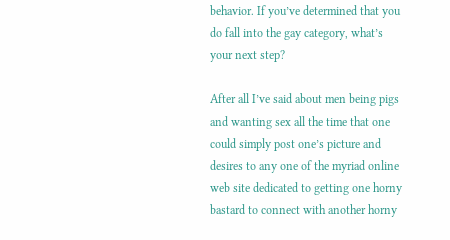behavior. If you’ve determined that you do fall into the gay category, what’s your next step?

After all I’ve said about men being pigs and wanting sex all the time that one could simply post one’s picture and desires to any one of the myriad online web site dedicated to getting one horny bastard to connect with another horny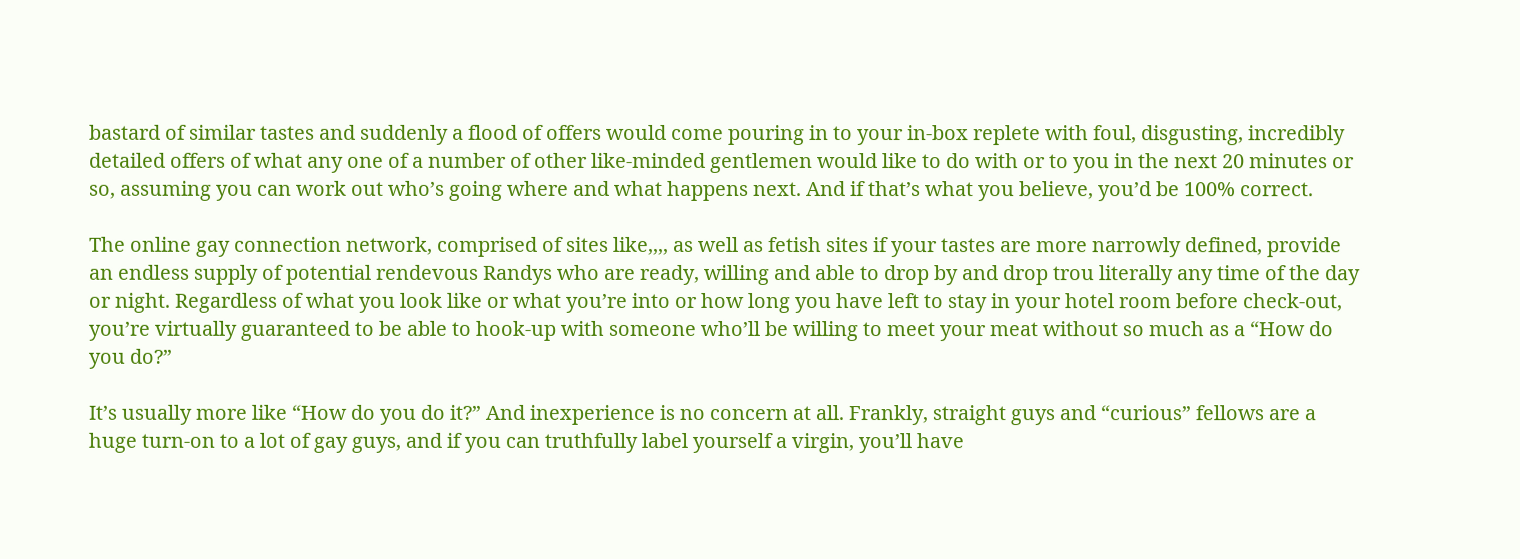bastard of similar tastes and suddenly a flood of offers would come pouring in to your in-box replete with foul, disgusting, incredibly detailed offers of what any one of a number of other like-minded gentlemen would like to do with or to you in the next 20 minutes or so, assuming you can work out who’s going where and what happens next. And if that’s what you believe, you’d be 100% correct.

The online gay connection network, comprised of sites like,,,, as well as fetish sites if your tastes are more narrowly defined, provide an endless supply of potential rendevous Randys who are ready, willing and able to drop by and drop trou literally any time of the day or night. Regardless of what you look like or what you’re into or how long you have left to stay in your hotel room before check-out, you’re virtually guaranteed to be able to hook-up with someone who’ll be willing to meet your meat without so much as a “How do you do?”

It’s usually more like “How do you do it?” And inexperience is no concern at all. Frankly, straight guys and “curious” fellows are a huge turn-on to a lot of gay guys, and if you can truthfully label yourself a virgin, you’ll have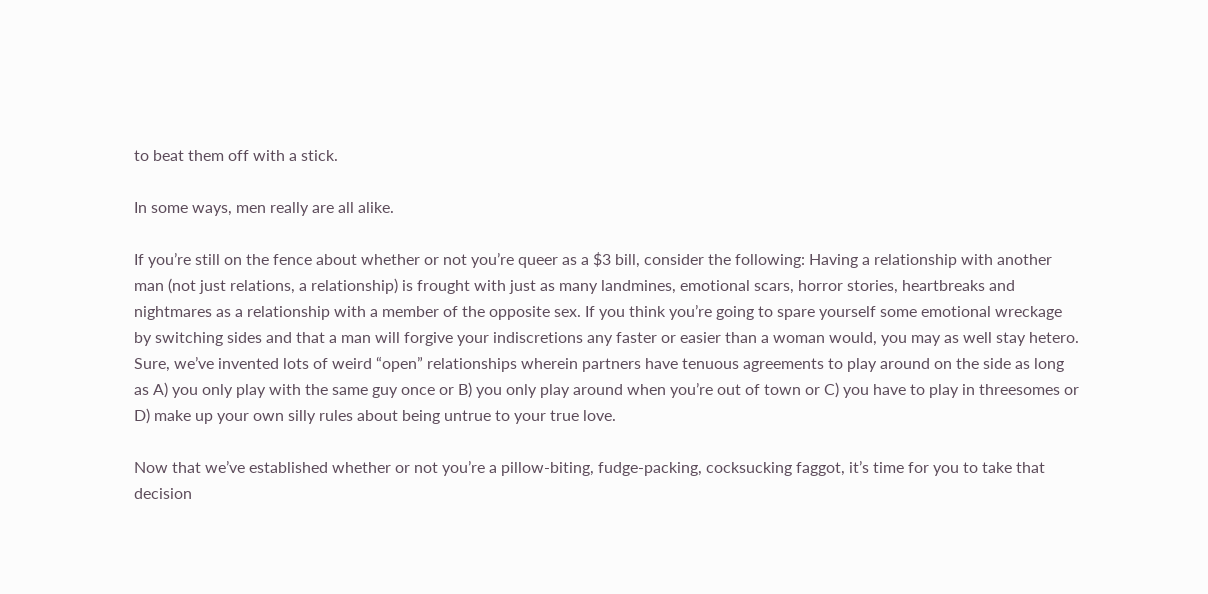to beat them off with a stick.

In some ways, men really are all alike.

If you’re still on the fence about whether or not you’re queer as a $3 bill, consider the following: Having a relationship with another man (not just relations, a relationship) is frought with just as many landmines, emotional scars, horror stories, heartbreaks and nightmares as a relationship with a member of the opposite sex. If you think you’re going to spare yourself some emotional wreckage by switching sides and that a man will forgive your indiscretions any faster or easier than a woman would, you may as well stay hetero. Sure, we’ve invented lots of weird “open” relationships wherein partners have tenuous agreements to play around on the side as long as A) you only play with the same guy once or B) you only play around when you’re out of town or C) you have to play in threesomes or D) make up your own silly rules about being untrue to your true love.

Now that we’ve established whether or not you’re a pillow-biting, fudge-packing, cocksucking faggot, it’s time for you to take that decision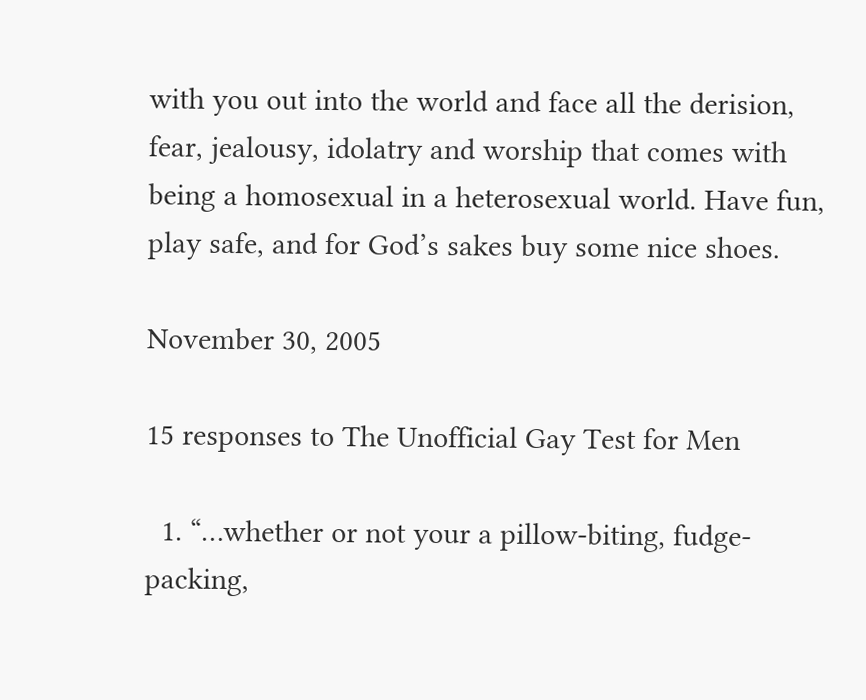with you out into the world and face all the derision, fear, jealousy, idolatry and worship that comes with being a homosexual in a heterosexual world. Have fun, play safe, and for God’s sakes buy some nice shoes.

November 30, 2005

15 responses to The Unofficial Gay Test for Men

  1. “…whether or not your a pillow-biting, fudge-packing,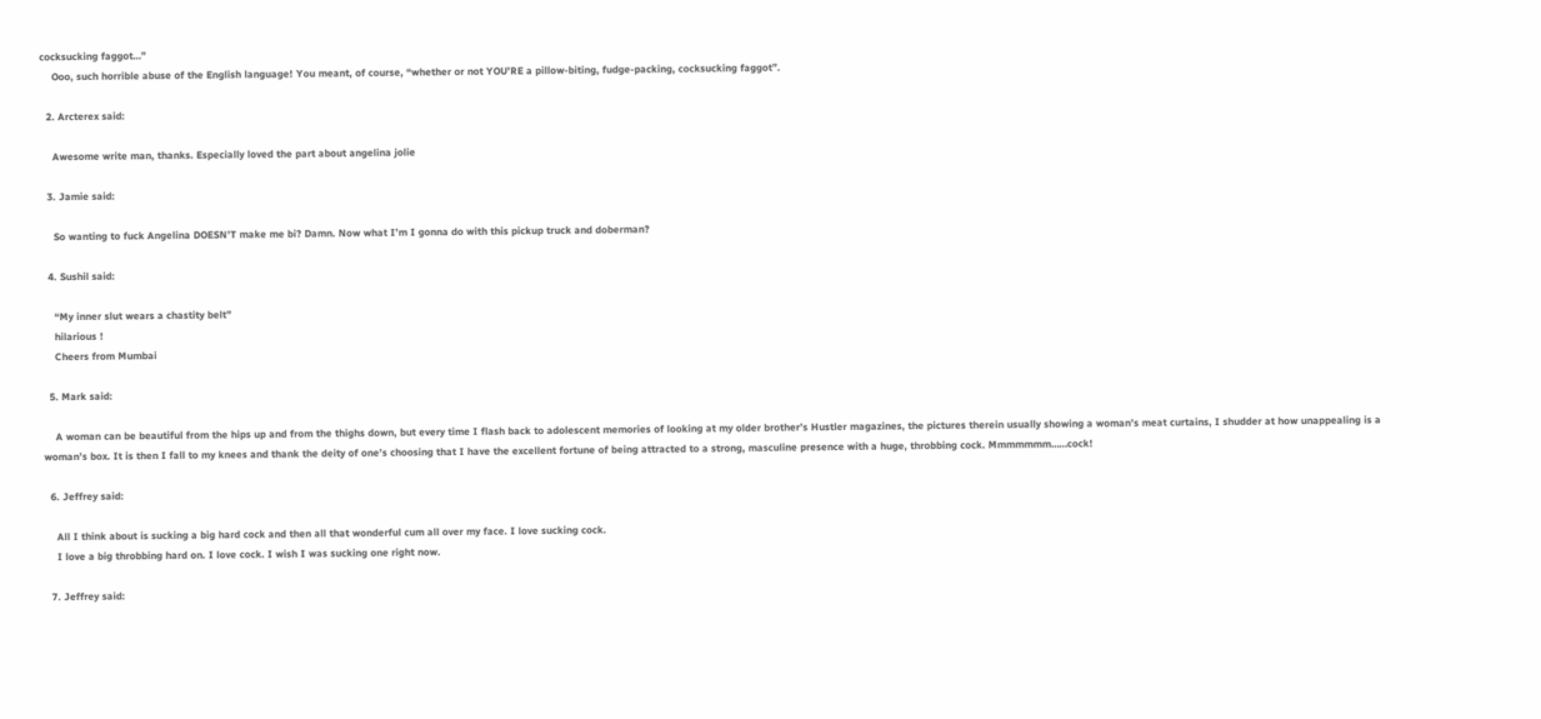cocksucking faggot…”
    Ooo, such horrible abuse of the English language! You meant, of course, “whether or not YOU’RE a pillow-biting, fudge-packing, cocksucking faggot”.

  2. Arcterex said:

    Awesome write man, thanks. Especially loved the part about angelina jolie

  3. Jamie said:

    So wanting to fuck Angelina DOESN’T make me bi? Damn. Now what I’m I gonna do with this pickup truck and doberman?

  4. Sushil said:

    “My inner slut wears a chastity belt”
    hilarious !
    Cheers from Mumbai

  5. Mark said:

    A woman can be beautiful from the hips up and from the thighs down, but every time I flash back to adolescent memories of looking at my older brother’s Hustler magazines, the pictures therein usually showing a woman’s meat curtains, I shudder at how unappealing is a woman’s box. It is then I fall to my knees and thank the deity of one’s choosing that I have the excellent fortune of being attracted to a strong, masculine presence with a huge, throbbing cock. Mmmmmmm……cock!

  6. Jeffrey said:

    All I think about is sucking a big hard cock and then all that wonderful cum all over my face. I love sucking cock.
    I love a big throbbing hard on. I love cock. I wish I was sucking one right now.

  7. Jeffrey said: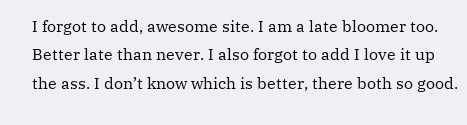I forgot to add, awesome site. I am a late bloomer too. Better late than never. I also forgot to add I love it up the ass. I don’t know which is better, there both so good.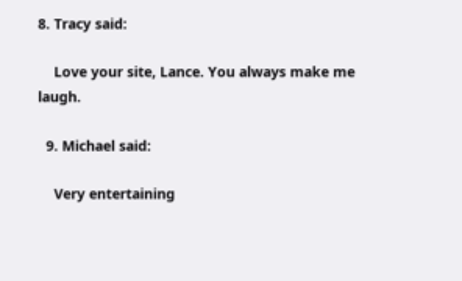8. Tracy said:

    Love your site, Lance. You always make me laugh.

  9. Michael said:

    Very entertaining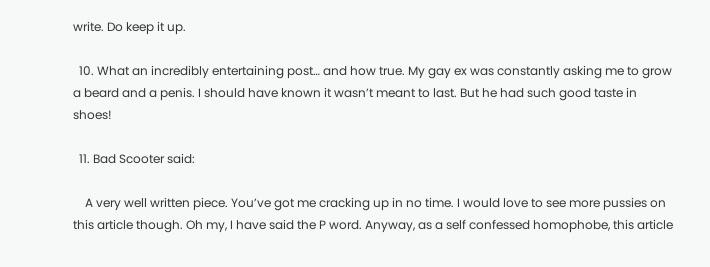write. Do keep it up.

  10. What an incredibly entertaining post… and how true. My gay ex was constantly asking me to grow a beard and a penis. I should have known it wasn’t meant to last. But he had such good taste in shoes!

  11. Bad Scooter said:

    A very well written piece. You’ve got me cracking up in no time. I would love to see more pussies on this article though. Oh my, I have said the P word. Anyway, as a self confessed homophobe, this article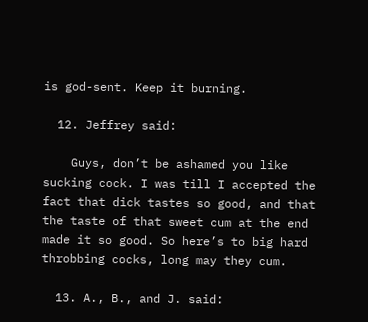is god-sent. Keep it burning.

  12. Jeffrey said:

    Guys, don’t be ashamed you like sucking cock. I was till I accepted the fact that dick tastes so good, and that the taste of that sweet cum at the end made it so good. So here’s to big hard throbbing cocks, long may they cum.

  13. A., B., and J. said: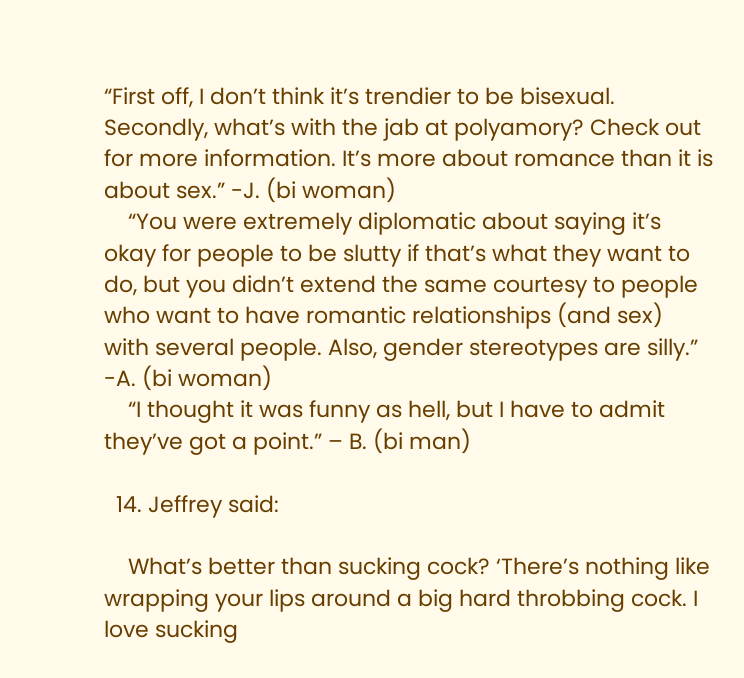“First off, I don’t think it’s trendier to be bisexual. Secondly, what’s with the jab at polyamory? Check out for more information. It’s more about romance than it is about sex.” -J. (bi woman)
    “You were extremely diplomatic about saying it’s okay for people to be slutty if that’s what they want to do, but you didn’t extend the same courtesy to people who want to have romantic relationships (and sex) with several people. Also, gender stereotypes are silly.” -A. (bi woman)
    “I thought it was funny as hell, but I have to admit they’ve got a point.” – B. (bi man)

  14. Jeffrey said:

    What’s better than sucking cock? ‘There’s nothing like wrapping your lips around a big hard throbbing cock. I love sucking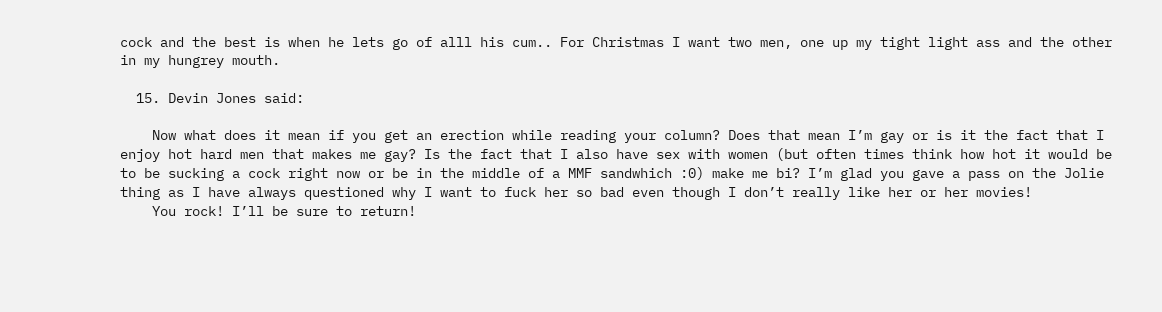cock and the best is when he lets go of alll his cum.. For Christmas I want two men, one up my tight light ass and the other in my hungrey mouth.

  15. Devin Jones said:

    Now what does it mean if you get an erection while reading your column? Does that mean I’m gay or is it the fact that I enjoy hot hard men that makes me gay? Is the fact that I also have sex with women (but often times think how hot it would be to be sucking a cock right now or be in the middle of a MMF sandwhich :0) make me bi? I’m glad you gave a pass on the Jolie thing as I have always questioned why I want to fuck her so bad even though I don’t really like her or her movies!
    You rock! I’ll be sure to return!